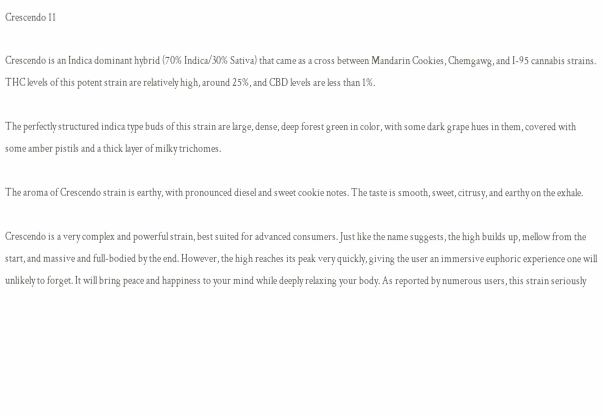Crescendo 11

Crescendo is an Indica dominant hybrid (70% Indica/30% Sativa) that came as a cross between Mandarin Cookies, Chemgawg, and I-95 cannabis strains. THC levels of this potent strain are relatively high, around 25%, and CBD levels are less than 1%.

The perfectly structured indica type buds of this strain are large, dense, deep forest green in color, with some dark grape hues in them, covered with some amber pistils and a thick layer of milky trichomes.

The aroma of Crescendo strain is earthy, with pronounced diesel and sweet cookie notes. The taste is smooth, sweet, citrusy, and earthy on the exhale.

Crescendo is a very complex and powerful strain, best suited for advanced consumers. Just like the name suggests, the high builds up, mellow from the start, and massive and full-bodied by the end. However, the high reaches its peak very quickly, giving the user an immersive euphoric experience one will unlikely to forget. It will bring peace and happiness to your mind while deeply relaxing your body. As reported by numerous users, this strain seriously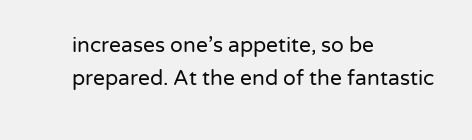increases one’s appetite, so be prepared. At the end of the fantastic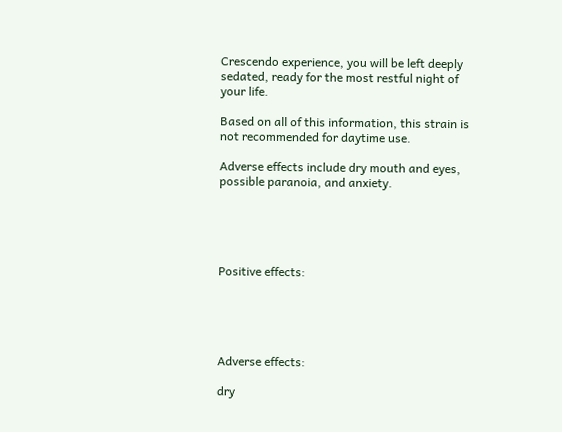Crescendo experience, you will be left deeply sedated, ready for the most restful night of your life.

Based on all of this information, this strain is not recommended for daytime use.

Adverse effects include dry mouth and eyes, possible paranoia, and anxiety.





Positive effects:





Adverse effects:

dry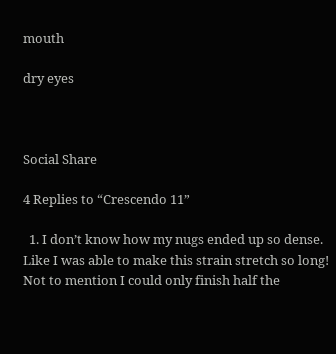mouth

dry eyes



Social Share

4 Replies to “Crescendo 11”

  1. I don’t know how my nugs ended up so dense. Like I was able to make this strain stretch so long! Not to mention I could only finish half the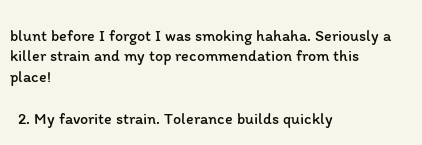blunt before I forgot I was smoking hahaha. Seriously a killer strain and my top recommendation from this place!

  2. My favorite strain. Tolerance builds quickly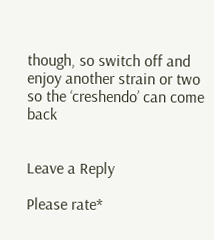though, so switch off and enjoy another strain or two so the ‘creshendo’ can come back


Leave a Reply

Please rate*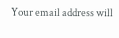Your email address will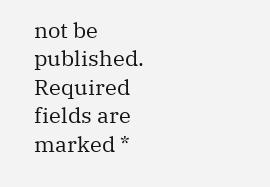not be published. Required fields are marked *